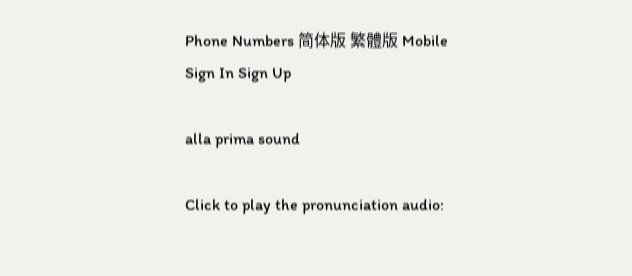Phone Numbers 简体版 繁體版 Mobile
Sign In Sign Up

alla prima sound

Click to play the pronunciation audio: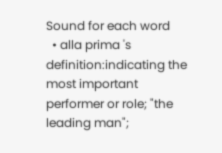Sound for each word
  • alla prima 's definition:indicating the most important performer or role; "the leading man";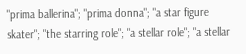"prima ballerina"; "prima donna"; "a star figure skater"; "the starring role"; "a stellar role"; "a stellar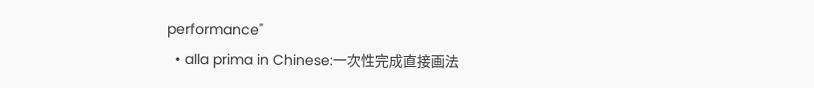performance"
  • alla prima in Chinese:一次性完成直接画法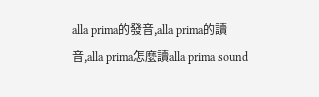alla prima的發音,alla prima的讀音,alla prima怎麼讀alla prima sound